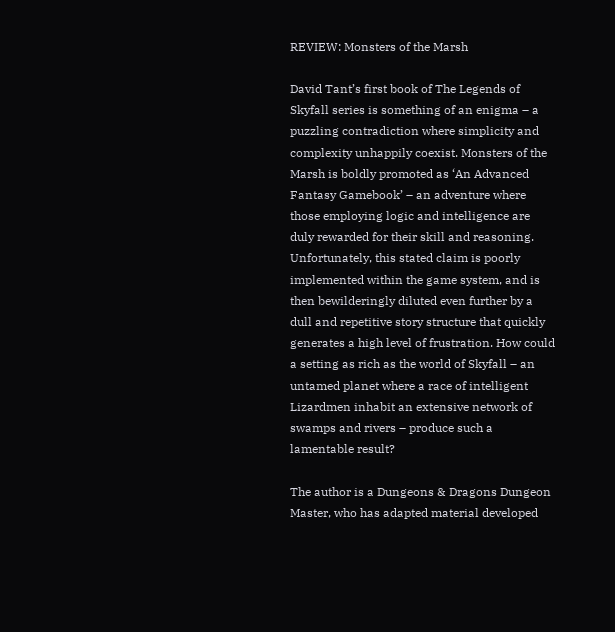REVIEW: Monsters of the Marsh

David Tant’s first book of The Legends of Skyfall series is something of an enigma – a puzzling contradiction where simplicity and complexity unhappily coexist. Monsters of the Marsh is boldly promoted as ‘An Advanced Fantasy Gamebook’ – an adventure where those employing logic and intelligence are duly rewarded for their skill and reasoning. Unfortunately, this stated claim is poorly implemented within the game system, and is then bewilderingly diluted even further by a dull and repetitive story structure that quickly generates a high level of frustration. How could a setting as rich as the world of Skyfall – an untamed planet where a race of intelligent Lizardmen inhabit an extensive network of swamps and rivers – produce such a lamentable result?

The author is a Dungeons & Dragons Dungeon Master, who has adapted material developed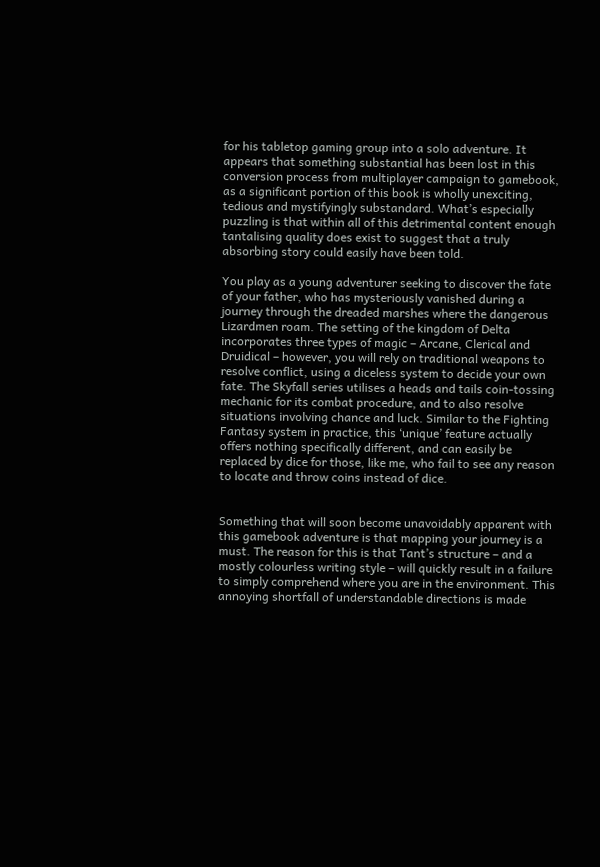for his tabletop gaming group into a solo adventure. It appears that something substantial has been lost in this conversion process from multiplayer campaign to gamebook, as a significant portion of this book is wholly unexciting, tedious and mystifyingly substandard. What’s especially puzzling is that within all of this detrimental content enough tantalising quality does exist to suggest that a truly absorbing story could easily have been told.

You play as a young adventurer seeking to discover the fate of your father, who has mysteriously vanished during a journey through the dreaded marshes where the dangerous Lizardmen roam. The setting of the kingdom of Delta incorporates three types of magic – Arcane, Clerical and Druidical – however, you will rely on traditional weapons to resolve conflict, using a diceless system to decide your own fate. The Skyfall series utilises a heads and tails coin-tossing mechanic for its combat procedure, and to also resolve situations involving chance and luck. Similar to the Fighting Fantasy system in practice, this ‘unique’ feature actually offers nothing specifically different, and can easily be replaced by dice for those, like me, who fail to see any reason to locate and throw coins instead of dice.


Something that will soon become unavoidably apparent with this gamebook adventure is that mapping your journey is a must. The reason for this is that Tant’s structure – and a mostly colourless writing style – will quickly result in a failure to simply comprehend where you are in the environment. This annoying shortfall of understandable directions is made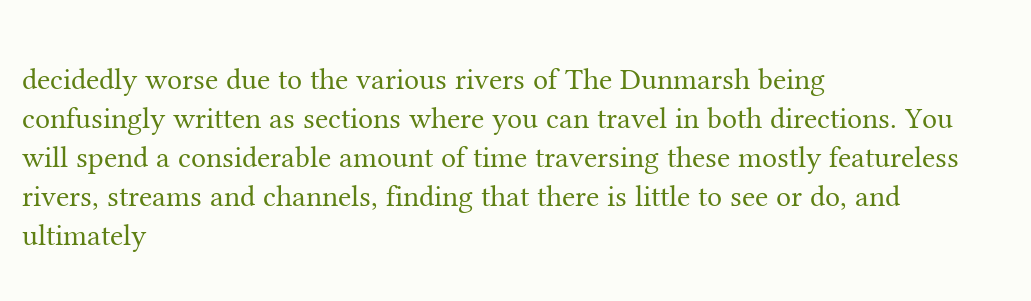decidedly worse due to the various rivers of The Dunmarsh being confusingly written as sections where you can travel in both directions. You will spend a considerable amount of time traversing these mostly featureless rivers, streams and channels, finding that there is little to see or do, and ultimately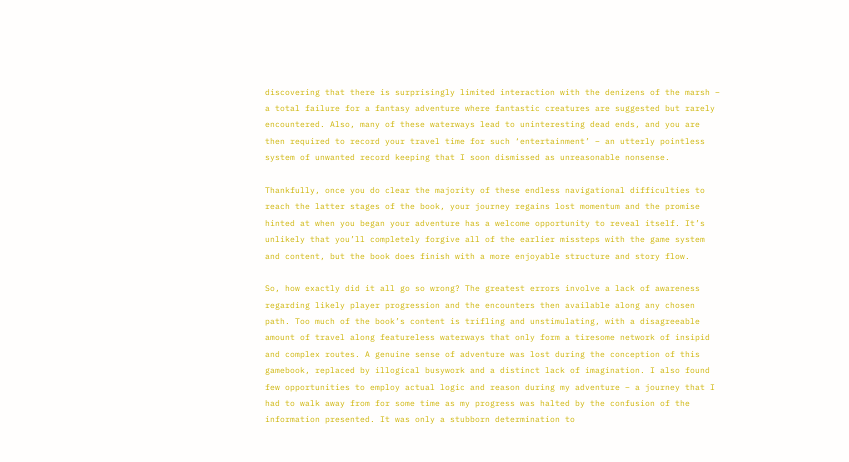discovering that there is surprisingly limited interaction with the denizens of the marsh – a total failure for a fantasy adventure where fantastic creatures are suggested but rarely encountered. Also, many of these waterways lead to uninteresting dead ends, and you are then required to record your travel time for such ‘entertainment’ – an utterly pointless system of unwanted record keeping that I soon dismissed as unreasonable nonsense.

Thankfully, once you do clear the majority of these endless navigational difficulties to reach the latter stages of the book, your journey regains lost momentum and the promise hinted at when you began your adventure has a welcome opportunity to reveal itself. It’s unlikely that you’ll completely forgive all of the earlier missteps with the game system and content, but the book does finish with a more enjoyable structure and story flow.

So, how exactly did it all go so wrong? The greatest errors involve a lack of awareness regarding likely player progression and the encounters then available along any chosen path. Too much of the book’s content is trifling and unstimulating, with a disagreeable amount of travel along featureless waterways that only form a tiresome network of insipid and complex routes. A genuine sense of adventure was lost during the conception of this gamebook, replaced by illogical busywork and a distinct lack of imagination. I also found few opportunities to employ actual logic and reason during my adventure – a journey that I had to walk away from for some time as my progress was halted by the confusion of the information presented. It was only a stubborn determination to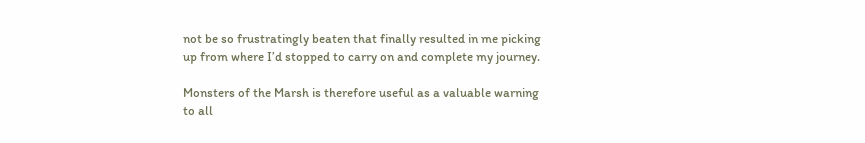not be so frustratingly beaten that finally resulted in me picking up from where I’d stopped to carry on and complete my journey.

Monsters of the Marsh is therefore useful as a valuable warning to all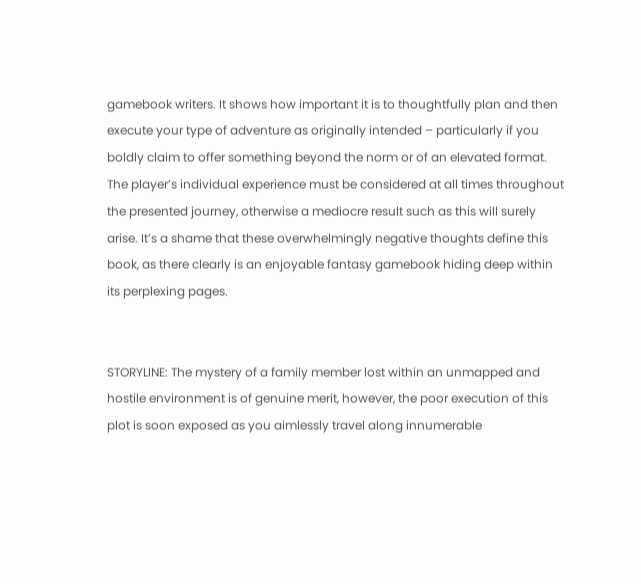gamebook writers. It shows how important it is to thoughtfully plan and then execute your type of adventure as originally intended – particularly if you boldly claim to offer something beyond the norm or of an elevated format. The player’s individual experience must be considered at all times throughout the presented journey, otherwise a mediocre result such as this will surely arise. It’s a shame that these overwhelmingly negative thoughts define this book, as there clearly is an enjoyable fantasy gamebook hiding deep within its perplexing pages.


STORYLINE: The mystery of a family member lost within an unmapped and hostile environment is of genuine merit, however, the poor execution of this plot is soon exposed as you aimlessly travel along innumerable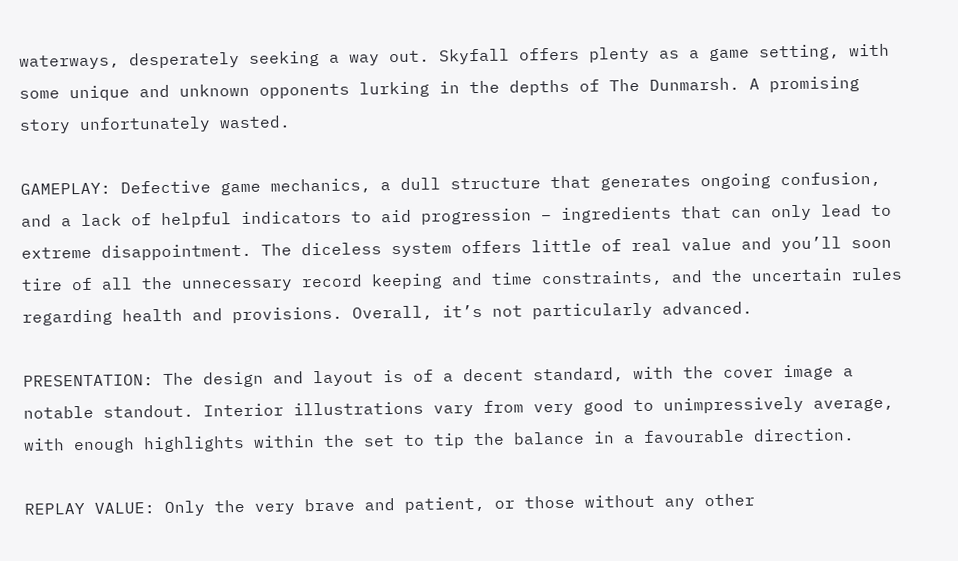waterways, desperately seeking a way out. Skyfall offers plenty as a game setting, with some unique and unknown opponents lurking in the depths of The Dunmarsh. A promising story unfortunately wasted.

GAMEPLAY: Defective game mechanics, a dull structure that generates ongoing confusion, and a lack of helpful indicators to aid progression – ingredients that can only lead to extreme disappointment. The diceless system offers little of real value and you’ll soon tire of all the unnecessary record keeping and time constraints, and the uncertain rules regarding health and provisions. Overall, it’s not particularly advanced.

PRESENTATION: The design and layout is of a decent standard, with the cover image a notable standout. Interior illustrations vary from very good to unimpressively average, with enough highlights within the set to tip the balance in a favourable direction.

REPLAY VALUE: Only the very brave and patient, or those without any other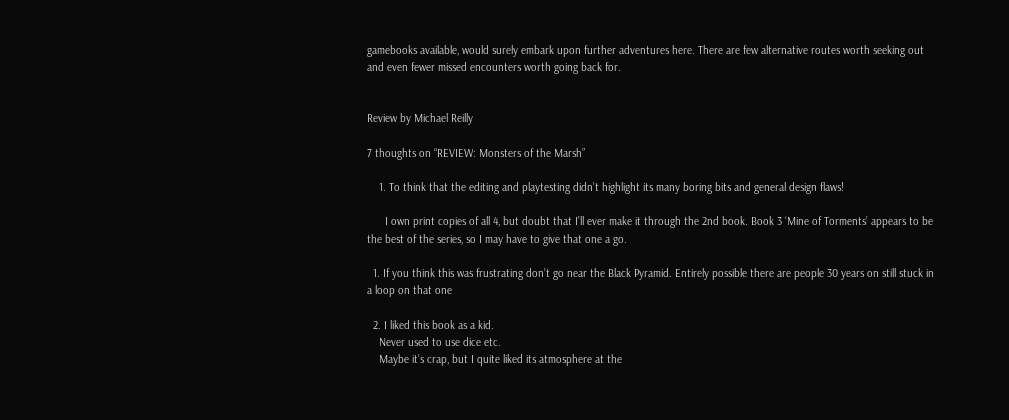gamebooks available, would surely embark upon further adventures here. There are few alternative routes worth seeking out and even fewer missed encounters worth going back for.


Review by Michael Reilly

7 thoughts on “REVIEW: Monsters of the Marsh”

    1. To think that the editing and playtesting didn’t highlight its many boring bits and general design flaws!

      I own print copies of all 4, but doubt that I’ll ever make it through the 2nd book. Book 3 ‘Mine of Torments’ appears to be the best of the series, so I may have to give that one a go.

  1. If you think this was frustrating don’t go near the Black Pyramid. Entirely possible there are people 30 years on still stuck in a loop on that one

  2. I liked this book as a kid.
    Never used to use dice etc.
    Maybe it’s crap, but I quite liked its atmosphere at the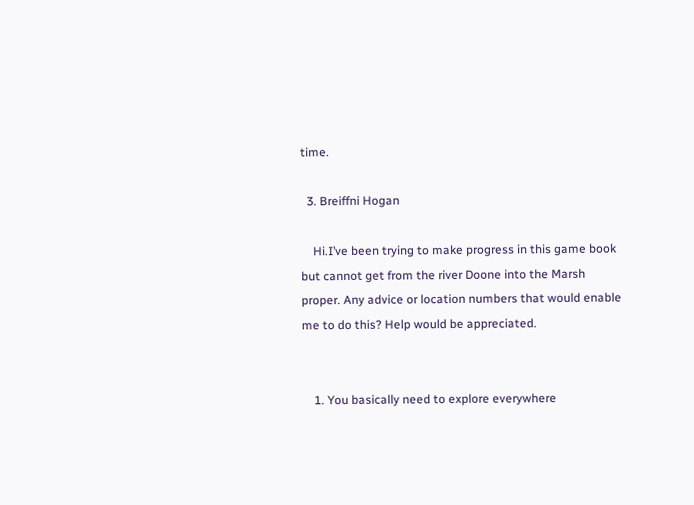time.

  3. Breiffni Hogan

    Hi.I’ve been trying to make progress in this game book but cannot get from the river Doone into the Marsh proper. Any advice or location numbers that would enable me to do this? Help would be appreciated.


    1. You basically need to explore everywhere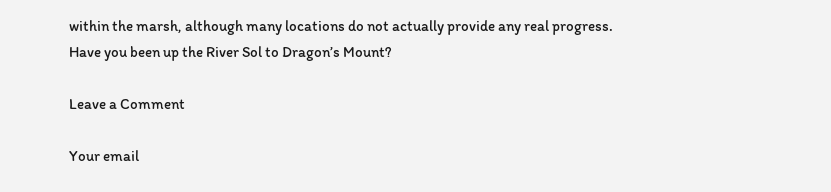within the marsh, although many locations do not actually provide any real progress. Have you been up the River Sol to Dragon’s Mount?

Leave a Comment

Your email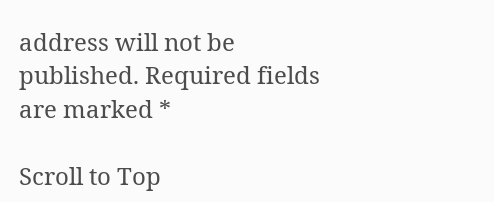address will not be published. Required fields are marked *

Scroll to Top